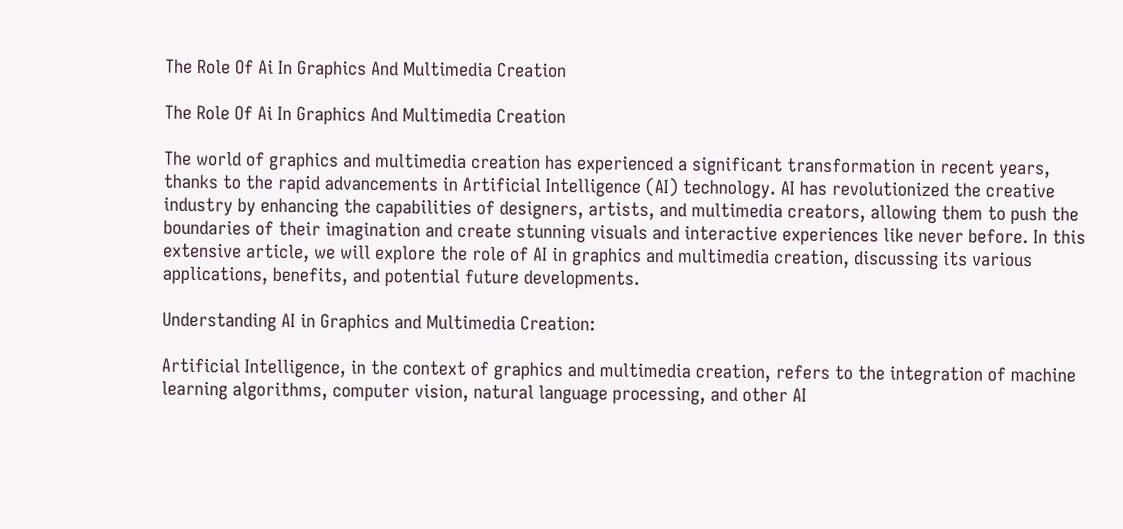The Role Of Ai In Graphics And Multimedia Creation

The Role Of Ai In Graphics And Multimedia Creation

The world of graphics and multimedia creation has experienced a significant transformation in recent years, thanks to the rapid advancements in Artificial Intelligence (AI) technology. AI has revolutionized the creative industry by enhancing the capabilities of designers, artists, and multimedia creators, allowing them to push the boundaries of their imagination and create stunning visuals and interactive experiences like never before. In this extensive article, we will explore the role of AI in graphics and multimedia creation, discussing its various applications, benefits, and potential future developments.

Understanding AI in Graphics and Multimedia Creation:

Artificial Intelligence, in the context of graphics and multimedia creation, refers to the integration of machine learning algorithms, computer vision, natural language processing, and other AI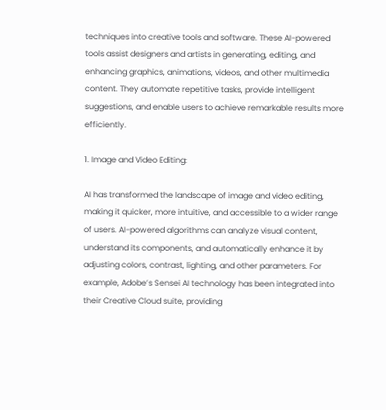techniques into creative tools and software. These AI-powered tools assist designers and artists in generating, editing, and enhancing graphics, animations, videos, and other multimedia content. They automate repetitive tasks, provide intelligent suggestions, and enable users to achieve remarkable results more efficiently.

1. Image and Video Editing:

AI has transformed the landscape of image and video editing, making it quicker, more intuitive, and accessible to a wider range of users. AI-powered algorithms can analyze visual content, understand its components, and automatically enhance it by adjusting colors, contrast, lighting, and other parameters. For example, Adobe’s Sensei AI technology has been integrated into their Creative Cloud suite, providing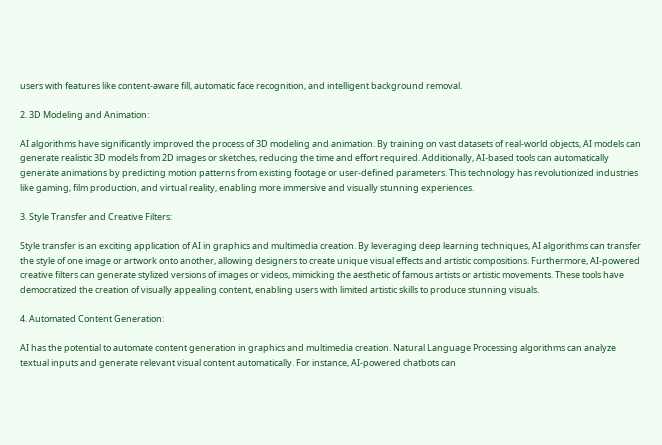users with features like content-aware fill, automatic face recognition, and intelligent background removal.

2. 3D Modeling and Animation:

AI algorithms have significantly improved the process of 3D modeling and animation. By training on vast datasets of real-world objects, AI models can generate realistic 3D models from 2D images or sketches, reducing the time and effort required. Additionally, AI-based tools can automatically generate animations by predicting motion patterns from existing footage or user-defined parameters. This technology has revolutionized industries like gaming, film production, and virtual reality, enabling more immersive and visually stunning experiences.

3. Style Transfer and Creative Filters:

Style transfer is an exciting application of AI in graphics and multimedia creation. By leveraging deep learning techniques, AI algorithms can transfer the style of one image or artwork onto another, allowing designers to create unique visual effects and artistic compositions. Furthermore, AI-powered creative filters can generate stylized versions of images or videos, mimicking the aesthetic of famous artists or artistic movements. These tools have democratized the creation of visually appealing content, enabling users with limited artistic skills to produce stunning visuals.

4. Automated Content Generation:

AI has the potential to automate content generation in graphics and multimedia creation. Natural Language Processing algorithms can analyze textual inputs and generate relevant visual content automatically. For instance, AI-powered chatbots can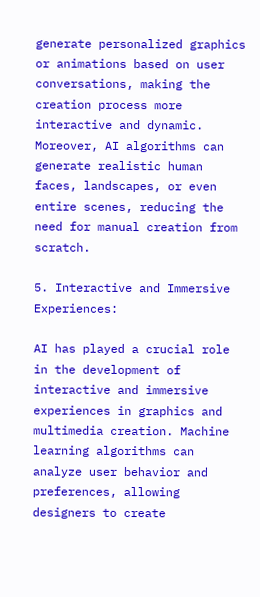generate personalized graphics or animations based on user conversations, making the creation process more interactive and dynamic. Moreover, AI algorithms can generate realistic human faces, landscapes, or even entire scenes, reducing the need for manual creation from scratch.

5. Interactive and Immersive Experiences:

AI has played a crucial role in the development of interactive and immersive experiences in graphics and multimedia creation. Machine learning algorithms can analyze user behavior and preferences, allowing designers to create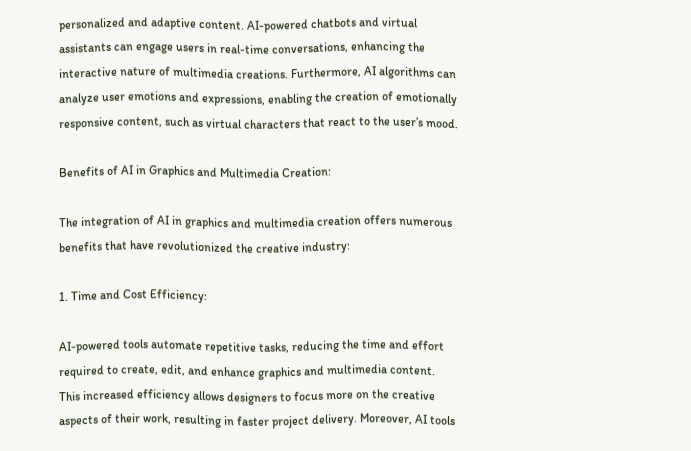personalized and adaptive content. AI-powered chatbots and virtual assistants can engage users in real-time conversations, enhancing the interactive nature of multimedia creations. Furthermore, AI algorithms can analyze user emotions and expressions, enabling the creation of emotionally responsive content, such as virtual characters that react to the user’s mood.

Benefits of AI in Graphics and Multimedia Creation:

The integration of AI in graphics and multimedia creation offers numerous benefits that have revolutionized the creative industry:

1. Time and Cost Efficiency:

AI-powered tools automate repetitive tasks, reducing the time and effort required to create, edit, and enhance graphics and multimedia content. This increased efficiency allows designers to focus more on the creative aspects of their work, resulting in faster project delivery. Moreover, AI tools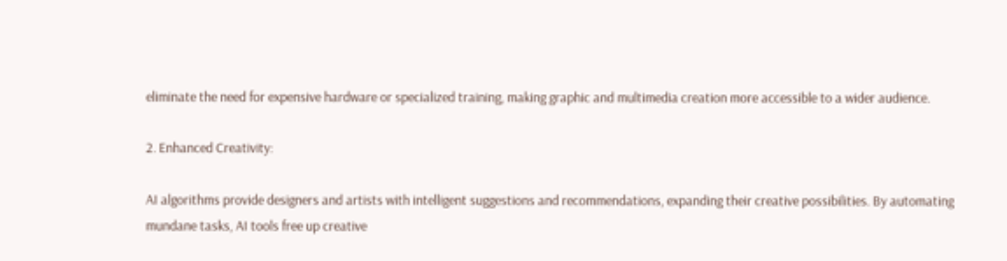eliminate the need for expensive hardware or specialized training, making graphic and multimedia creation more accessible to a wider audience.

2. Enhanced Creativity:

AI algorithms provide designers and artists with intelligent suggestions and recommendations, expanding their creative possibilities. By automating mundane tasks, AI tools free up creative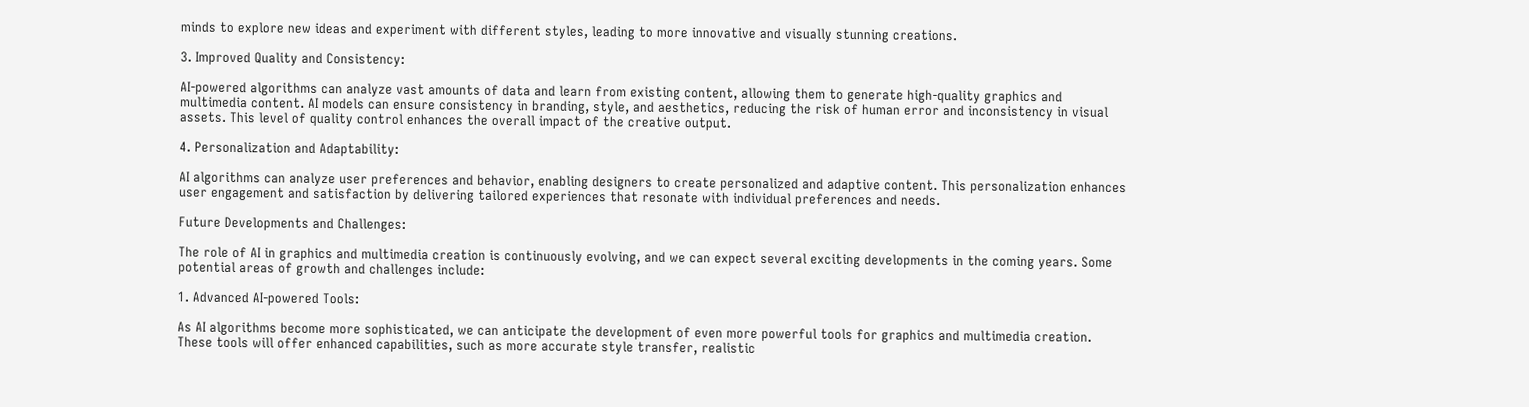minds to explore new ideas and experiment with different styles, leading to more innovative and visually stunning creations.

3. Improved Quality and Consistency:

AI-powered algorithms can analyze vast amounts of data and learn from existing content, allowing them to generate high-quality graphics and multimedia content. AI models can ensure consistency in branding, style, and aesthetics, reducing the risk of human error and inconsistency in visual assets. This level of quality control enhances the overall impact of the creative output.

4. Personalization and Adaptability:

AI algorithms can analyze user preferences and behavior, enabling designers to create personalized and adaptive content. This personalization enhances user engagement and satisfaction by delivering tailored experiences that resonate with individual preferences and needs.

Future Developments and Challenges:

The role of AI in graphics and multimedia creation is continuously evolving, and we can expect several exciting developments in the coming years. Some potential areas of growth and challenges include:

1. Advanced AI-powered Tools:

As AI algorithms become more sophisticated, we can anticipate the development of even more powerful tools for graphics and multimedia creation. These tools will offer enhanced capabilities, such as more accurate style transfer, realistic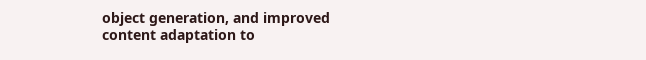object generation, and improved content adaptation to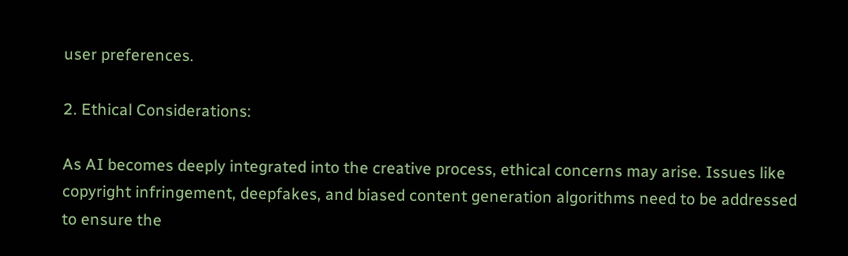user preferences.

2. Ethical Considerations:

As AI becomes deeply integrated into the creative process, ethical concerns may arise. Issues like copyright infringement, deepfakes, and biased content generation algorithms need to be addressed to ensure the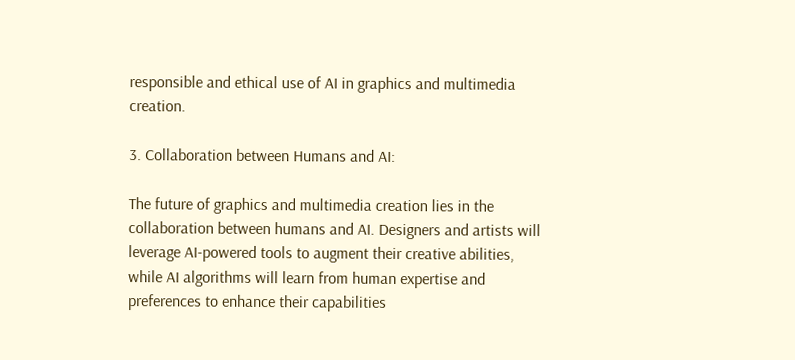responsible and ethical use of AI in graphics and multimedia creation.

3. Collaboration between Humans and AI:

The future of graphics and multimedia creation lies in the collaboration between humans and AI. Designers and artists will leverage AI-powered tools to augment their creative abilities, while AI algorithms will learn from human expertise and preferences to enhance their capabilities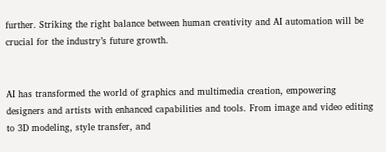further. Striking the right balance between human creativity and AI automation will be crucial for the industry’s future growth.


AI has transformed the world of graphics and multimedia creation, empowering designers and artists with enhanced capabilities and tools. From image and video editing to 3D modeling, style transfer, and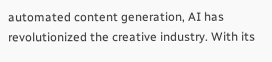automated content generation, AI has revolutionized the creative industry. With its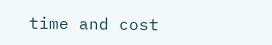time and cost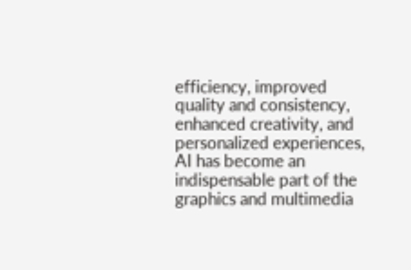efficiency, improved quality and consistency, enhanced creativity, and personalized experiences, AI has become an indispensable part of the graphics and multimedia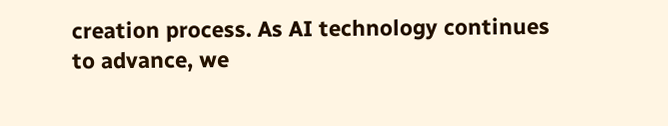creation process. As AI technology continues to advance, we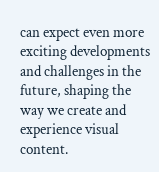can expect even more exciting developments and challenges in the future, shaping the way we create and experience visual content.